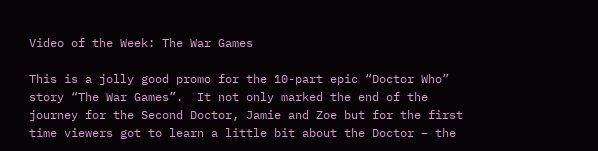Video of the Week: The War Games

This is a jolly good promo for the 10-part epic “Doctor Who” story “The War Games”.  It not only marked the end of the journey for the Second Doctor, Jamie and Zoe but for the first time viewers got to learn a little bit about the Doctor – the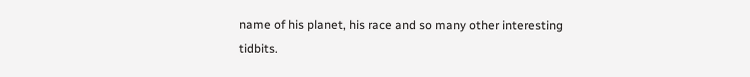name of his planet, his race and so many other interesting tidbits.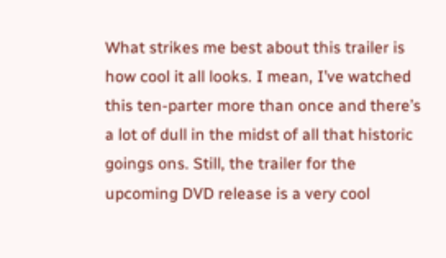What strikes me best about this trailer is how cool it all looks. I mean, I’ve watched this ten-parter more than once and there’s a lot of dull in the midst of all that historic goings ons. Still, the trailer for the upcoming DVD release is a very cool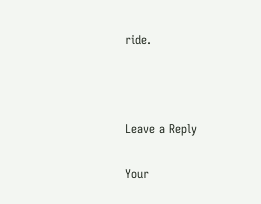ride.



Leave a Reply

Your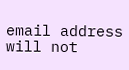email address will not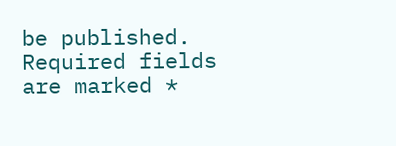be published. Required fields are marked *